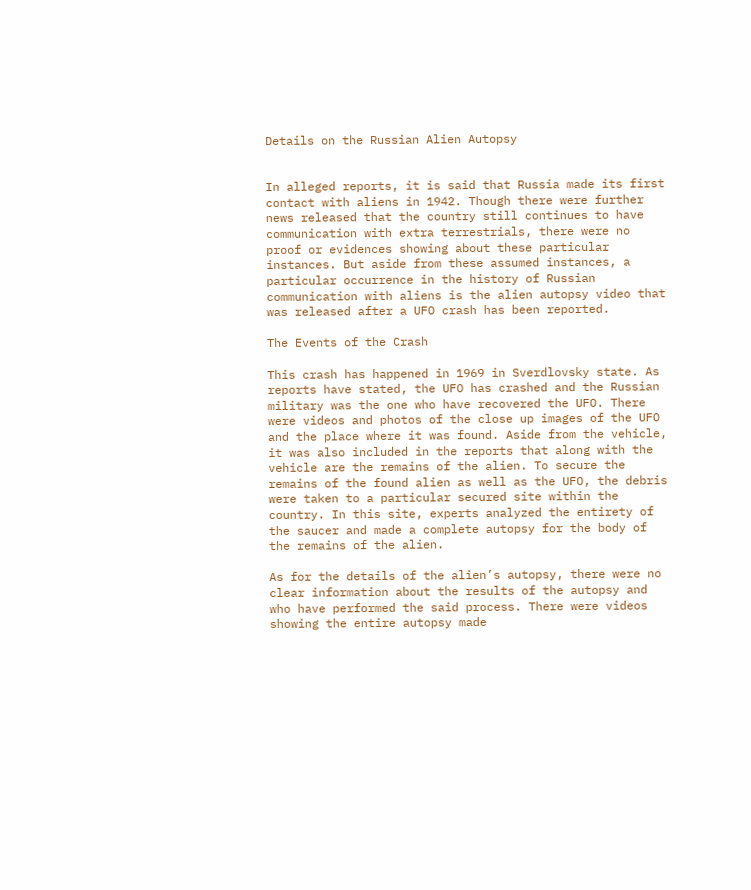Details on the Russian Alien Autopsy


In alleged reports, it is said that Russia made its first contact with aliens in 1942. Though there were further news released that the country still continues to have communication with extra terrestrials, there were no proof or evidences showing about these particular instances. But aside from these assumed instances, a particular occurrence in the history of Russian communication with aliens is the alien autopsy video that was released after a UFO crash has been reported.

The Events of the Crash

This crash has happened in 1969 in Sverdlovsky state. As reports have stated, the UFO has crashed and the Russian military was the one who have recovered the UFO. There were videos and photos of the close up images of the UFO and the place where it was found. Aside from the vehicle, it was also included in the reports that along with the vehicle are the remains of the alien. To secure the remains of the found alien as well as the UFO, the debris were taken to a particular secured site within the country. In this site, experts analyzed the entirety of the saucer and made a complete autopsy for the body of the remains of the alien.

As for the details of the alien’s autopsy, there were no clear information about the results of the autopsy and who have performed the said process. There were videos showing the entire autopsy made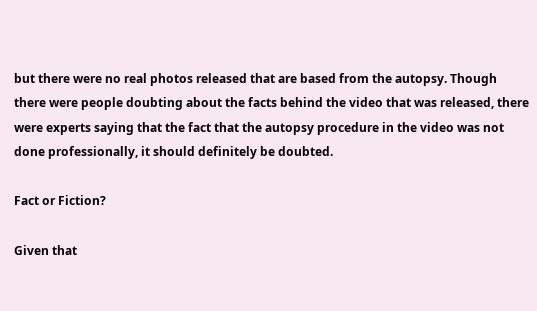but there were no real photos released that are based from the autopsy. Though there were people doubting about the facts behind the video that was released, there were experts saying that the fact that the autopsy procedure in the video was not done professionally, it should definitely be doubted.

Fact or Fiction?

Given that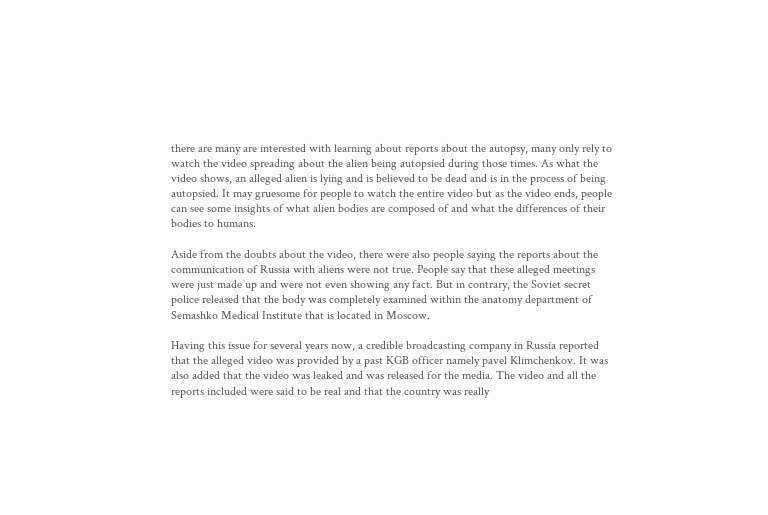there are many are interested with learning about reports about the autopsy, many only rely to watch the video spreading about the alien being autopsied during those times. As what the video shows, an alleged alien is lying and is believed to be dead and is in the process of being autopsied. It may gruesome for people to watch the entire video but as the video ends, people can see some insights of what alien bodies are composed of and what the differences of their bodies to humans.

Aside from the doubts about the video, there were also people saying the reports about the communication of Russia with aliens were not true. People say that these alleged meetings were just made up and were not even showing any fact. But in contrary, the Soviet secret police released that the body was completely examined within the anatomy department of Semashko Medical Institute that is located in Moscow.

Having this issue for several years now, a credible broadcasting company in Russia reported that the alleged video was provided by a past KGB officer namely pavel Klimchenkov. It was also added that the video was leaked and was released for the media. The video and all the reports included were said to be real and that the country was really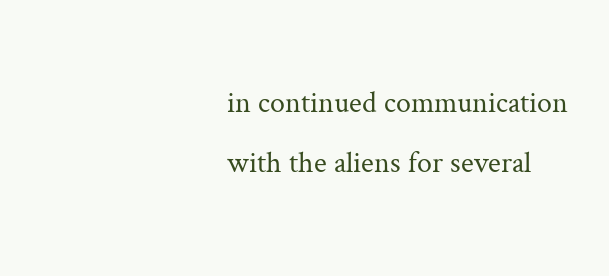in continued communication with the aliens for several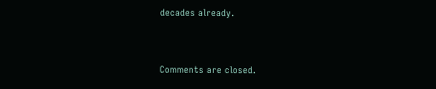decades already.


Comments are closed.